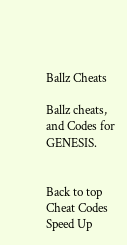Ballz Cheats

Ballz cheats, and Codes for GENESIS.


Back to top
Cheat Codes
Speed Up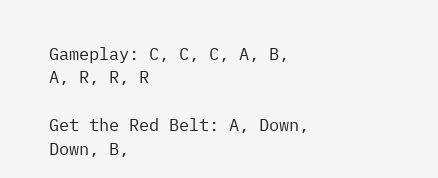Gameplay: C, C, C, A, B, A, R, R, R

Get the Red Belt: A, Down, Down, B,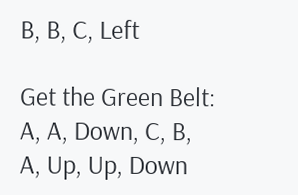B, B, C, Left

Get the Green Belt: A, A, Down, C, B, A, Up, Up, Down